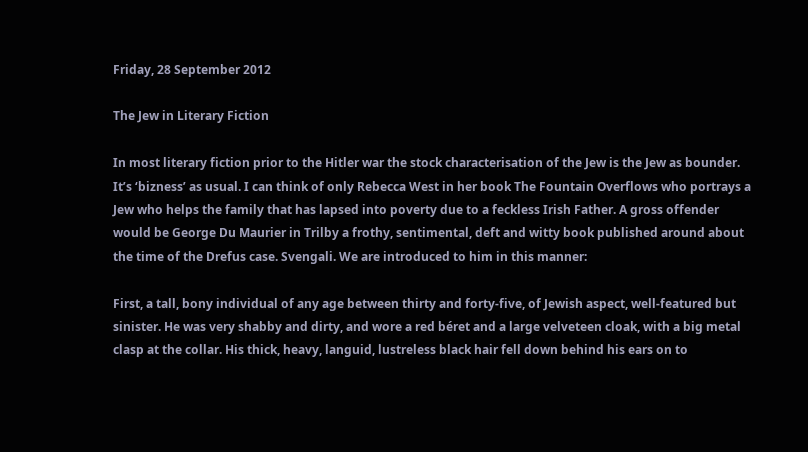Friday, 28 September 2012

The Jew in Literary Fiction

In most literary fiction prior to the Hitler war the stock characterisation of the Jew is the Jew as bounder. It’s ‘bizness’ as usual. I can think of only Rebecca West in her book The Fountain Overflows who portrays a Jew who helps the family that has lapsed into poverty due to a feckless Irish Father. A gross offender would be George Du Maurier in Trilby a frothy, sentimental, deft and witty book published around about the time of the Drefus case. Svengali. We are introduced to him in this manner:

First, a tall, bony individual of any age between thirty and forty-five, of Jewish aspect, well-featured but sinister. He was very shabby and dirty, and wore a red béret and a large velveteen cloak, with a big metal clasp at the collar. His thick, heavy, languid, lustreless black hair fell down behind his ears on to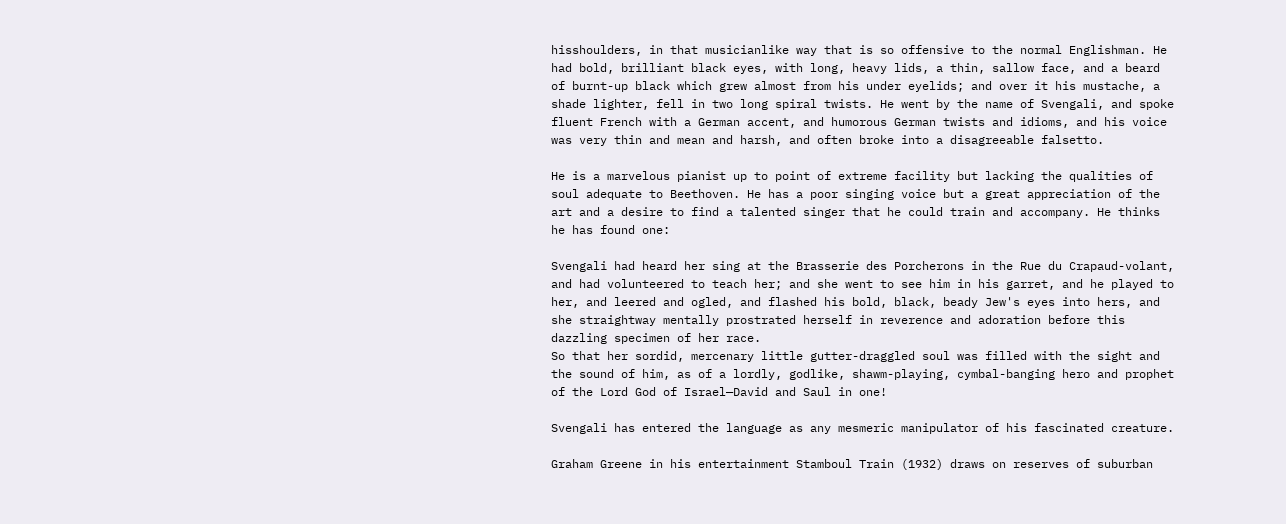hisshoulders, in that musicianlike way that is so offensive to the normal Englishman. He had bold, brilliant black eyes, with long, heavy lids, a thin, sallow face, and a beard of burnt-up black which grew almost from his under eyelids; and over it his mustache, a shade lighter, fell in two long spiral twists. He went by the name of Svengali, and spoke fluent French with a German accent, and humorous German twists and idioms, and his voice was very thin and mean and harsh, and often broke into a disagreeable falsetto.

He is a marvelous pianist up to point of extreme facility but lacking the qualities of soul adequate to Beethoven. He has a poor singing voice but a great appreciation of the art and a desire to find a talented singer that he could train and accompany. He thinks he has found one:

Svengali had heard her sing at the Brasserie des Porcherons in the Rue du Crapaud-volant, and had volunteered to teach her; and she went to see him in his garret, and he played to her, and leered and ogled, and flashed his bold, black, beady Jew's eyes into hers, and she straightway mentally prostrated herself in reverence and adoration before this dazzling specimen of her race.
So that her sordid, mercenary little gutter-draggled soul was filled with the sight and the sound of him, as of a lordly, godlike, shawm-playing, cymbal-banging hero and prophet of the Lord God of Israel—David and Saul in one!

Svengali has entered the language as any mesmeric manipulator of his fascinated creature.

Graham Greene in his entertainment Stamboul Train (1932) draws on reserves of suburban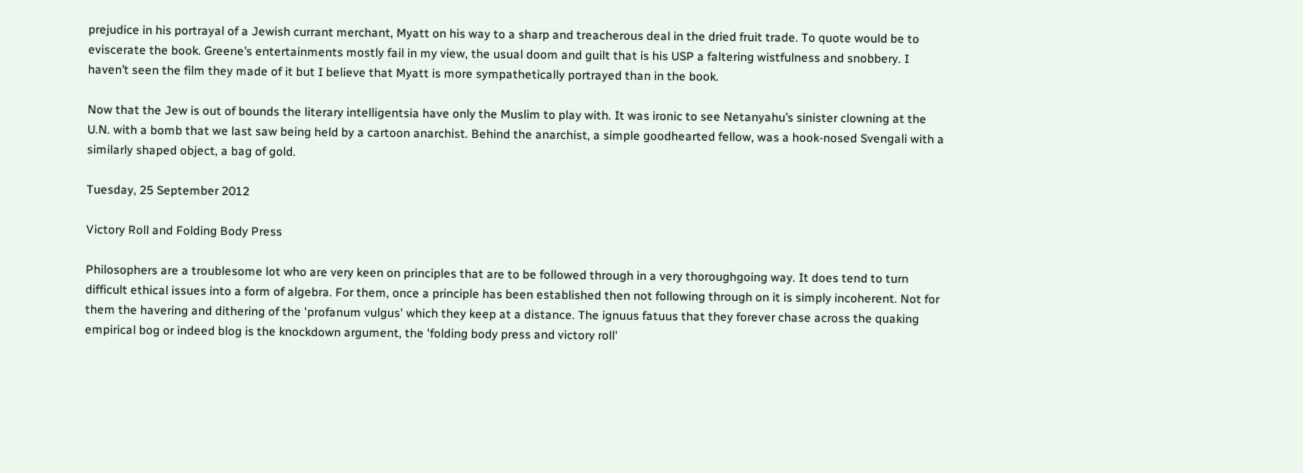prejudice in his portrayal of a Jewish currant merchant, Myatt on his way to a sharp and treacherous deal in the dried fruit trade. To quote would be to eviscerate the book. Greene’s entertainments mostly fail in my view, the usual doom and guilt that is his USP a faltering wistfulness and snobbery. I haven’t seen the film they made of it but I believe that Myatt is more sympathetically portrayed than in the book.

Now that the Jew is out of bounds the literary intelligentsia have only the Muslim to play with. It was ironic to see Netanyahu’s sinister clowning at the U.N. with a bomb that we last saw being held by a cartoon anarchist. Behind the anarchist, a simple goodhearted fellow, was a hook-nosed Svengali with a similarly shaped object, a bag of gold.

Tuesday, 25 September 2012

Victory Roll and Folding Body Press

Philosophers are a troublesome lot who are very keen on principles that are to be followed through in a very thoroughgoing way. It does tend to turn difficult ethical issues into a form of algebra. For them, once a principle has been established then not following through on it is simply incoherent. Not for them the havering and dithering of the 'profanum vulgus' which they keep at a distance. The ignuus fatuus that they forever chase across the quaking empirical bog or indeed blog is the knockdown argument, the 'folding body press and victory roll'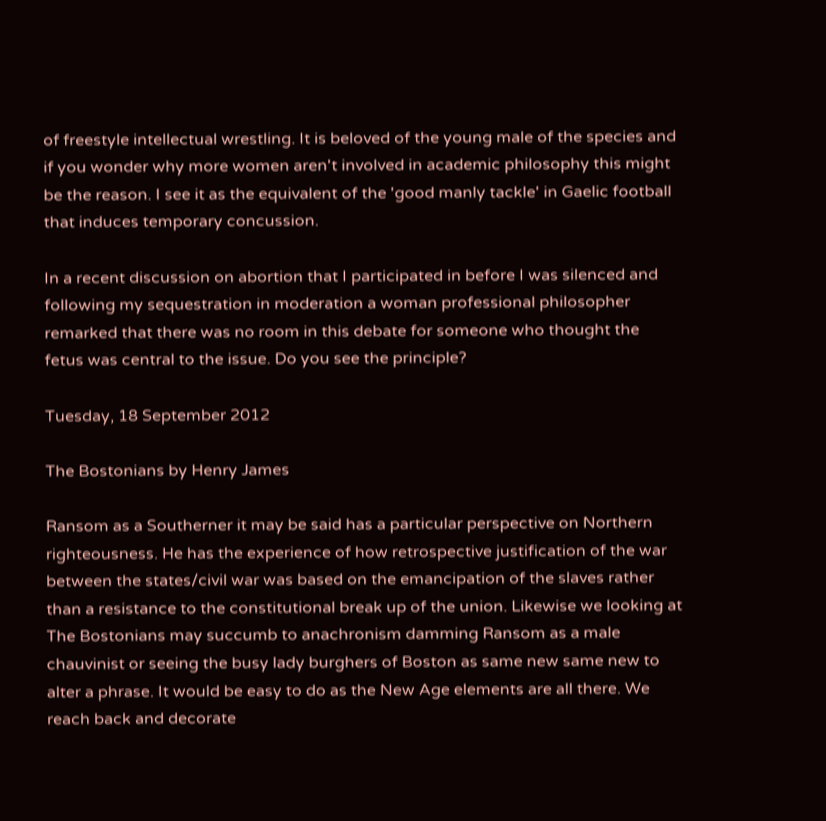of freestyle intellectual wrestling. It is beloved of the young male of the species and if you wonder why more women aren't involved in academic philosophy this might be the reason. I see it as the equivalent of the 'good manly tackle' in Gaelic football that induces temporary concussion.

In a recent discussion on abortion that I participated in before I was silenced and following my sequestration in moderation a woman professional philosopher remarked that there was no room in this debate for someone who thought the fetus was central to the issue. Do you see the principle?

Tuesday, 18 September 2012

The Bostonians by Henry James

Ransom as a Southerner it may be said has a particular perspective on Northern righteousness. He has the experience of how retrospective justification of the war between the states/civil war was based on the emancipation of the slaves rather than a resistance to the constitutional break up of the union. Likewise we looking at The Bostonians may succumb to anachronism damming Ransom as a male chauvinist or seeing the busy lady burghers of Boston as same new same new to alter a phrase. It would be easy to do as the New Age elements are all there. We reach back and decorate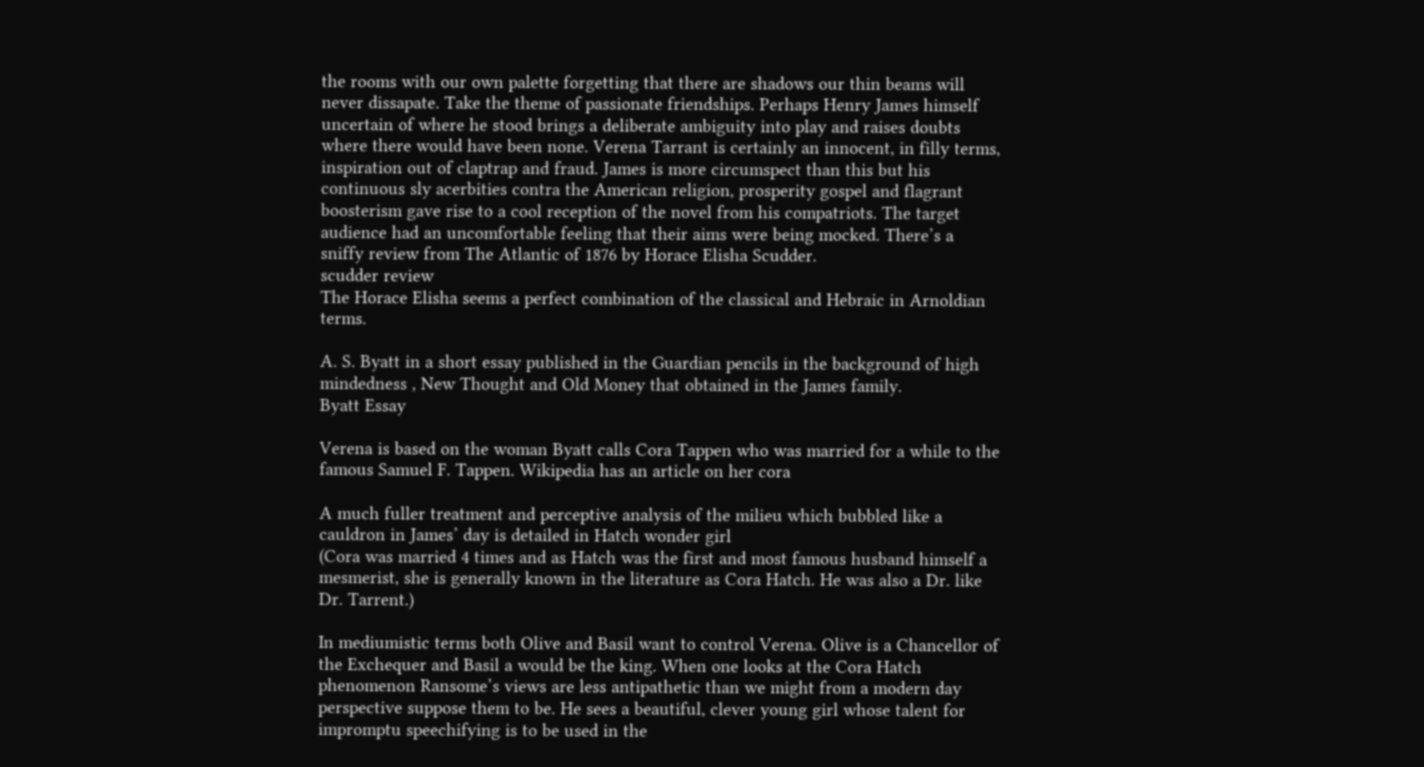the rooms with our own palette forgetting that there are shadows our thin beams will never dissapate. Take the theme of passionate friendships. Perhaps Henry James himself uncertain of where he stood brings a deliberate ambiguity into play and raises doubts where there would have been none. Verena Tarrant is certainly an innocent, in filly terms, inspiration out of claptrap and fraud. James is more circumspect than this but his continuous sly acerbities contra the American religion, prosperity gospel and flagrant boosterism gave rise to a cool reception of the novel from his compatriots. The target audience had an uncomfortable feeling that their aims were being mocked. There’s a sniffy review from The Atlantic of 1876 by Horace Elisha Scudder.
scudder review
The Horace Elisha seems a perfect combination of the classical and Hebraic in Arnoldian terms.

A. S. Byatt in a short essay published in the Guardian pencils in the background of high mindedness , New Thought and Old Money that obtained in the James family.
Byatt Essay

Verena is based on the woman Byatt calls Cora Tappen who was married for a while to the famous Samuel F. Tappen. Wikipedia has an article on her cora

A much fuller treatment and perceptive analysis of the milieu which bubbled like a cauldron in James’ day is detailed in Hatch wonder girl
(Cora was married 4 times and as Hatch was the first and most famous husband himself a mesmerist, she is generally known in the literature as Cora Hatch. He was also a Dr. like Dr. Tarrent.)

In mediumistic terms both Olive and Basil want to control Verena. Olive is a Chancellor of the Exchequer and Basil a would be the king. When one looks at the Cora Hatch phenomenon Ransome’s views are less antipathetic than we might from a modern day perspective suppose them to be. He sees a beautiful, clever young girl whose talent for impromptu speechifying is to be used in the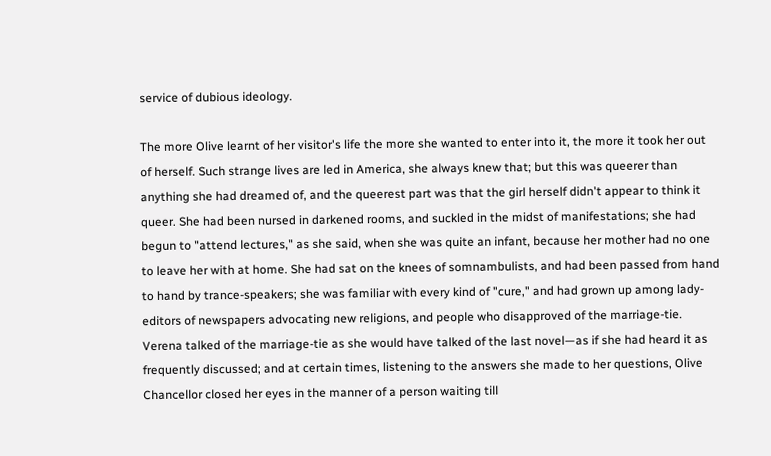service of dubious ideology.

The more Olive learnt of her visitor's life the more she wanted to enter into it, the more it took her out of herself. Such strange lives are led in America, she always knew that; but this was queerer than anything she had dreamed of, and the queerest part was that the girl herself didn't appear to think it queer. She had been nursed in darkened rooms, and suckled in the midst of manifestations; she had begun to "attend lectures," as she said, when she was quite an infant, because her mother had no one to leave her with at home. She had sat on the knees of somnambulists, and had been passed from hand to hand by trance-speakers; she was familiar with every kind of "cure," and had grown up among lady-editors of newspapers advocating new religions, and people who disapproved of the marriage-tie. Verena talked of the marriage-tie as she would have talked of the last novel—as if she had heard it as frequently discussed; and at certain times, listening to the answers she made to her questions, Olive Chancellor closed her eyes in the manner of a person waiting till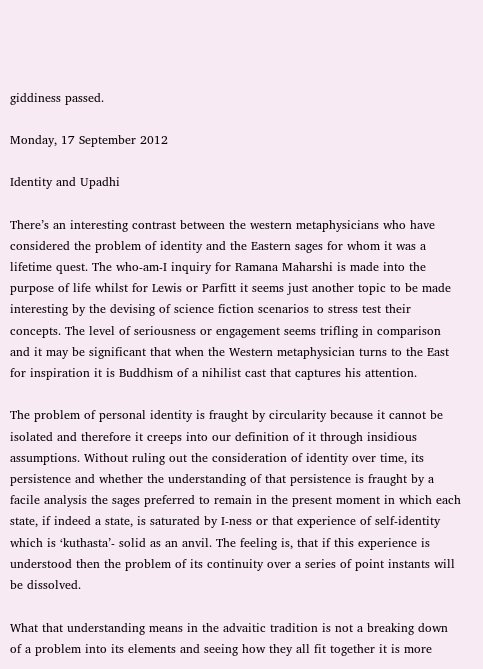giddiness passed.

Monday, 17 September 2012

Identity and Upadhi

There’s an interesting contrast between the western metaphysicians who have considered the problem of identity and the Eastern sages for whom it was a lifetime quest. The who-am-I inquiry for Ramana Maharshi is made into the purpose of life whilst for Lewis or Parfitt it seems just another topic to be made interesting by the devising of science fiction scenarios to stress test their concepts. The level of seriousness or engagement seems trifling in comparison and it may be significant that when the Western metaphysician turns to the East for inspiration it is Buddhism of a nihilist cast that captures his attention.

The problem of personal identity is fraught by circularity because it cannot be isolated and therefore it creeps into our definition of it through insidious assumptions. Without ruling out the consideration of identity over time, its persistence and whether the understanding of that persistence is fraught by a facile analysis the sages preferred to remain in the present moment in which each state, if indeed a state, is saturated by I-ness or that experience of self-identity which is ‘kuthasta’- solid as an anvil. The feeling is, that if this experience is understood then the problem of its continuity over a series of point instants will be dissolved.

What that understanding means in the advaitic tradition is not a breaking down of a problem into its elements and seeing how they all fit together it is more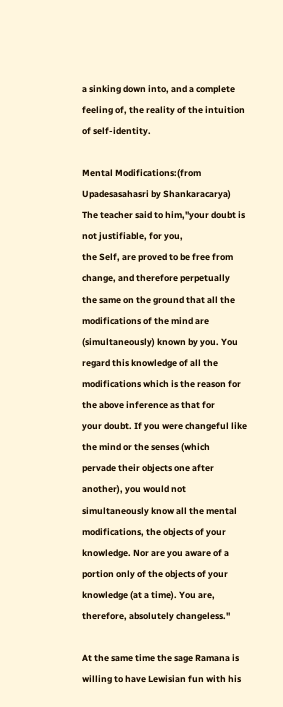a sinking down into, and a complete feeling of, the reality of the intuition of self-identity.

Mental Modifications:(from Upadesasahasri by Shankaracarya)
The teacher said to him,"your doubt is not justifiable, for you,
the Self, are proved to be free from change, and therefore perpetually
the same on the ground that all the modifications of the mind are
(simultaneously) known by you. You regard this knowledge of all the
modifications which is the reason for the above inference as that for
your doubt. If you were changeful like the mind or the senses (which
pervade their objects one after another), you would not simultaneously know all the mental modifications, the objects of your knowledge. Nor are you aware of a portion only of the objects of your knowledge (at a time). You are, therefore, absolutely changeless."

At the same time the sage Ramana is willing to have Lewisian fun with his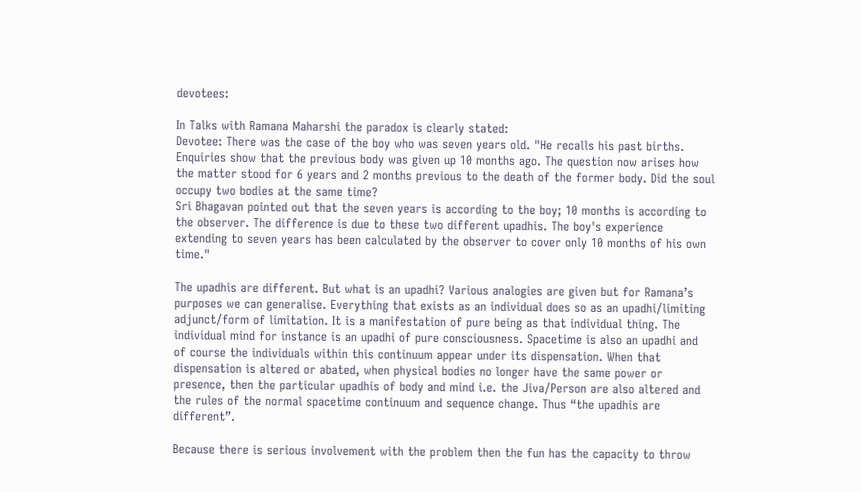devotees:

In Talks with Ramana Maharshi the paradox is clearly stated:
Devotee: There was the case of the boy who was seven years old. "He recalls his past births. Enquiries show that the previous body was given up 10 months ago. The question now arises how the matter stood for 6 years and 2 months previous to the death of the former body. Did the soul occupy two bodies at the same time?
Sri Bhagavan pointed out that the seven years is according to the boy; 10 months is according to the observer. The difference is due to these two different upadhis. The boy's experience extending to seven years has been calculated by the observer to cover only 10 months of his own time."

The upadhis are different. But what is an upadhi? Various analogies are given but for Ramana’s purposes we can generalise. Everything that exists as an individual does so as an upadhi/limiting adjunct/form of limitation. It is a manifestation of pure being as that individual thing. The individual mind for instance is an upadhi of pure consciousness. Spacetime is also an upadhi and of course the individuals within this continuum appear under its dispensation. When that dispensation is altered or abated, when physical bodies no longer have the same power or presence, then the particular upadhis of body and mind i.e. the Jiva/Person are also altered and the rules of the normal spacetime continuum and sequence change. Thus “the upadhis are different”.

Because there is serious involvement with the problem then the fun has the capacity to throw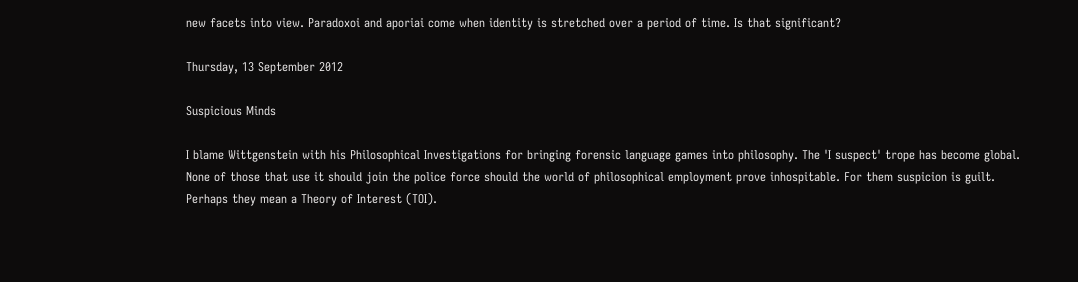new facets into view. Paradoxoi and aporiai come when identity is stretched over a period of time. Is that significant?

Thursday, 13 September 2012

Suspicious Minds

I blame Wittgenstein with his Philosophical Investigations for bringing forensic language games into philosophy. The 'I suspect' trope has become global. None of those that use it should join the police force should the world of philosophical employment prove inhospitable. For them suspicion is guilt. Perhaps they mean a Theory of Interest (TOI).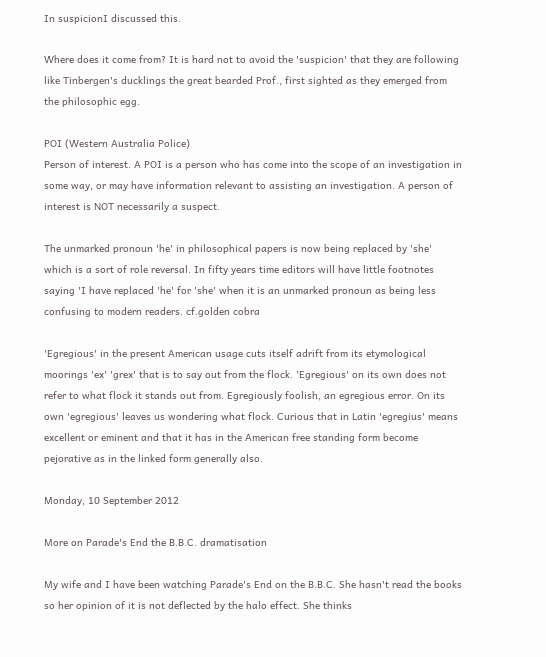In suspicionI discussed this.

Where does it come from? It is hard not to avoid the 'suspicion' that they are following like Tinbergen's ducklings the great bearded Prof., first sighted as they emerged from the philosophic egg.

POI (Western Australia Police)
Person of interest. A POI is a person who has come into the scope of an investigation in some way, or may have information relevant to assisting an investigation. A person of interest is NOT necessarily a suspect.

The unmarked pronoun 'he' in philosophical papers is now being replaced by 'she' which is a sort of role reversal. In fifty years time editors will have little footnotes saying 'I have replaced 'he' for 'she' when it is an unmarked pronoun as being less confusing to modern readers. cf.golden cobra

'Egregious' in the present American usage cuts itself adrift from its etymological moorings 'ex' 'grex' that is to say out from the flock. 'Egregious' on its own does not refer to what flock it stands out from. Egregiously foolish, an egregious error. On its own 'egregious' leaves us wondering what flock. Curious that in Latin 'egregius' means excellent or eminent and that it has in the American free standing form become pejorative as in the linked form generally also.

Monday, 10 September 2012

More on Parade's End the B.B.C. dramatisation

My wife and I have been watching Parade's End on the B.B.C. She hasn't read the books so her opinion of it is not deflected by the halo effect. She thinks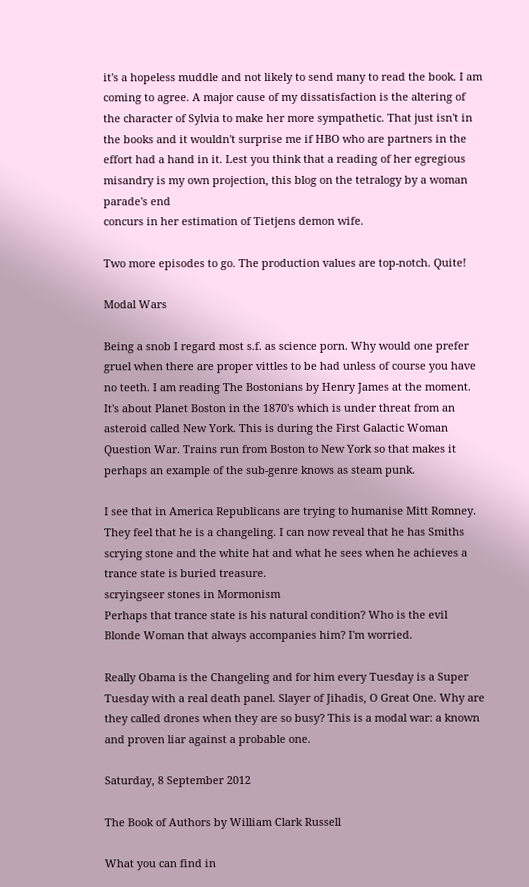it's a hopeless muddle and not likely to send many to read the book. I am coming to agree. A major cause of my dissatisfaction is the altering of the character of Sylvia to make her more sympathetic. That just isn't in the books and it wouldn't surprise me if HBO who are partners in the effort had a hand in it. Lest you think that a reading of her egregious misandry is my own projection, this blog on the tetralogy by a woman
parade's end
concurs in her estimation of Tietjens demon wife.

Two more episodes to go. The production values are top-notch. Quite!

Modal Wars

Being a snob I regard most s.f. as science porn. Why would one prefer gruel when there are proper vittles to be had unless of course you have no teeth. I am reading The Bostonians by Henry James at the moment. It's about Planet Boston in the 1870's which is under threat from an asteroid called New York. This is during the First Galactic Woman Question War. Trains run from Boston to New York so that makes it perhaps an example of the sub-genre knows as steam punk.

I see that in America Republicans are trying to humanise Mitt Romney. They feel that he is a changeling. I can now reveal that he has Smiths scrying stone and the white hat and what he sees when he achieves a trance state is buried treasure.
scryingseer stones in Mormonism
Perhaps that trance state is his natural condition? Who is the evil Blonde Woman that always accompanies him? I'm worried.

Really Obama is the Changeling and for him every Tuesday is a Super Tuesday with a real death panel. Slayer of Jihadis, O Great One. Why are they called drones when they are so busy? This is a modal war: a known and proven liar against a probable one.

Saturday, 8 September 2012

The Book of Authors by William Clark Russell

What you can find in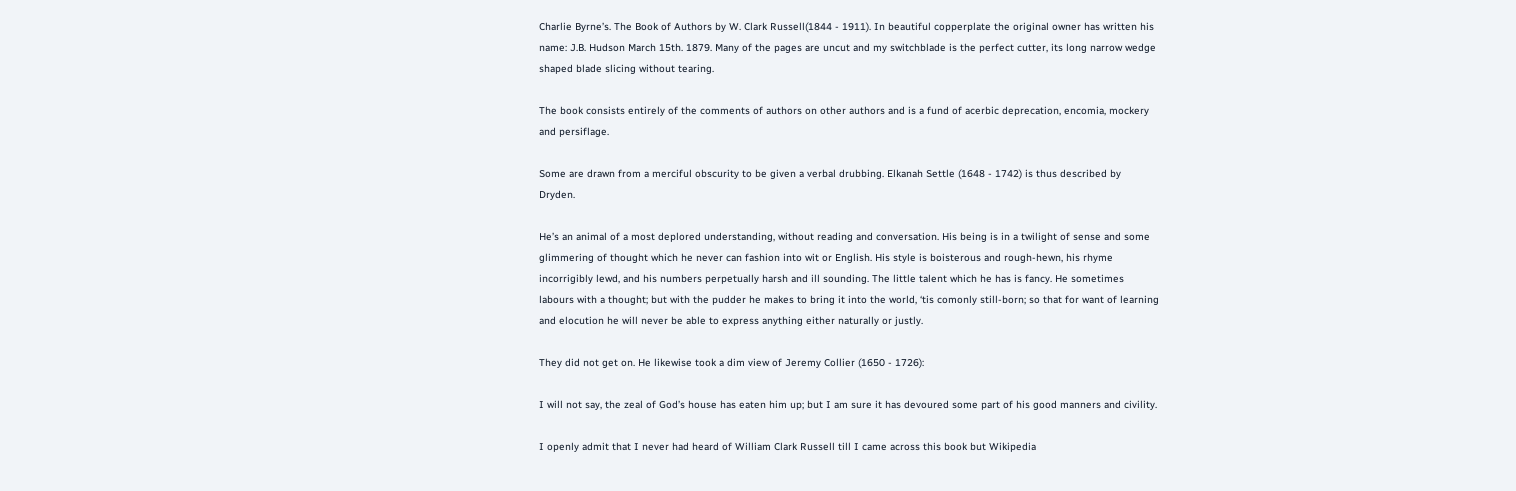Charlie Byrne’s. The Book of Authors by W. Clark Russell(1844 - 1911). In beautiful copperplate the original owner has written his name: J.B. Hudson March 15th. 1879. Many of the pages are uncut and my switchblade is the perfect cutter, its long narrow wedge shaped blade slicing without tearing.

The book consists entirely of the comments of authors on other authors and is a fund of acerbic deprecation, encomia, mockery and persiflage.

Some are drawn from a merciful obscurity to be given a verbal drubbing. Elkanah Settle (1648 - 1742) is thus described by Dryden.

He’s an animal of a most deplored understanding, without reading and conversation. His being is in a twilight of sense and some glimmering of thought which he never can fashion into wit or English. His style is boisterous and rough-hewn, his rhyme incorrigibly lewd, and his numbers perpetually harsh and ill sounding. The little talent which he has is fancy. He sometimes labours with a thought; but with the pudder he makes to bring it into the world, ‘tis comonly still-born; so that for want of learning and elocution he will never be able to express anything either naturally or justly.

They did not get on. He likewise took a dim view of Jeremy Collier (1650 - 1726):

I will not say, the zeal of God’s house has eaten him up; but I am sure it has devoured some part of his good manners and civility.

I openly admit that I never had heard of William Clark Russell till I came across this book but Wikipedia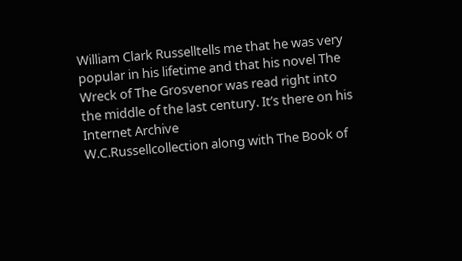William Clark Russelltells me that he was very popular in his lifetime and that his novel The Wreck of The Grosvenor was read right into the middle of the last century. It’s there on his Internet Archive
W.C.Russellcollection along with The Book of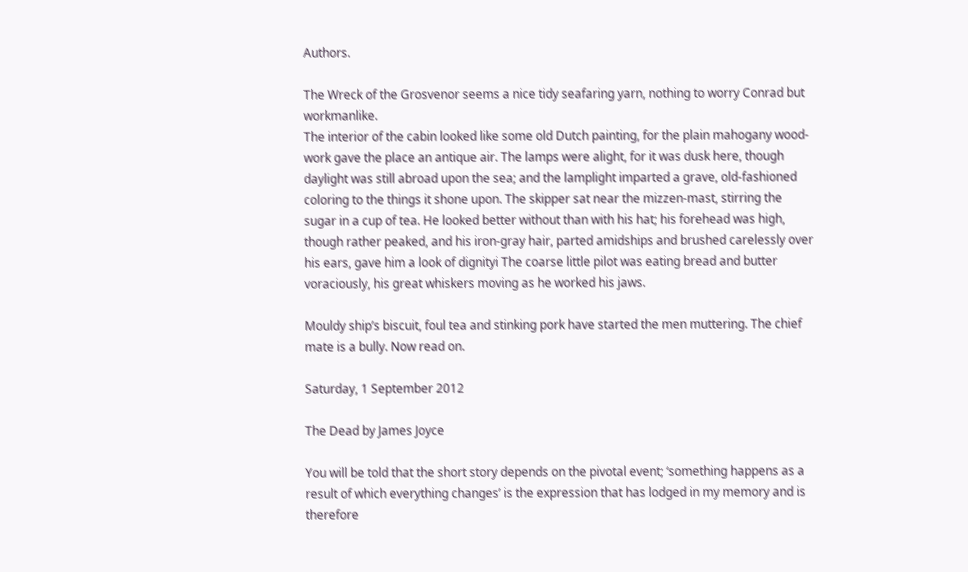Authors.

The Wreck of the Grosvenor seems a nice tidy seafaring yarn, nothing to worry Conrad but workmanlike.
The interior of the cabin looked like some old Dutch painting, for the plain mahogany wood-work gave the place an antique air. The lamps were alight, for it was dusk here, though daylight was still abroad upon the sea; and the lamplight imparted a grave, old-fashioned coloring to the things it shone upon. The skipper sat near the mizzen-mast, stirring the sugar in a cup of tea. He looked better without than with his hat; his forehead was high, though rather peaked, and his iron-gray hair, parted amidships and brushed carelessly over his ears, gave him a look of dignityi The coarse little pilot was eating bread and butter voraciously, his great whiskers moving as he worked his jaws.

Mouldy ship’s biscuit, foul tea and stinking pork have started the men muttering. The chief mate is a bully. Now read on.

Saturday, 1 September 2012

The Dead by James Joyce

You will be told that the short story depends on the pivotal event; ‘something happens as a result of which everything changes’ is the expression that has lodged in my memory and is therefore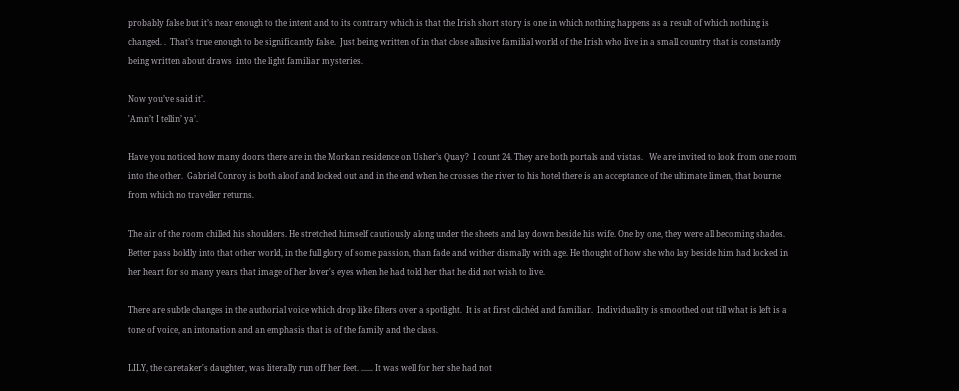probably false but it’s near enough to the intent and to its contrary which is that the Irish short story is one in which nothing happens as a result of which nothing is changed. .  That’s true enough to be significantly false.  Just being written of in that close allusive familial world of the Irish who live in a small country that is constantly being written about draws  into the light familiar mysteries.

Now you’ve said it’.
'Amn’t I tellin’ ya’.

Have you noticed how many doors there are in the Morkan residence on Usher’s Quay?  I count 24. They are both portals and vistas.   We are invited to look from one room into the other.  Gabriel Conroy is both aloof and locked out and in the end when he crosses the river to his hotel there is an acceptance of the ultimate limen, that bourne from which no traveller returns.

The air of the room chilled his shoulders. He stretched himself cautiously along under the sheets and lay down beside his wife. One by one, they were all becoming shades. Better pass boldly into that other world, in the full glory of some passion, than fade and wither dismally with age. He thought of how she who lay beside him had locked in her heart for so many years that image of her lover's eyes when he had told her that he did not wish to live.

There are subtle changes in the authorial voice which drop like filters over a spotlight.  It is at first clichéd and familiar.  Individuality is smoothed out till what is left is a tone of voice, an intonation and an emphasis that is of the family and the class.

LILY, the caretaker's daughter, was literally run off her feet. ...... It was well for her she had not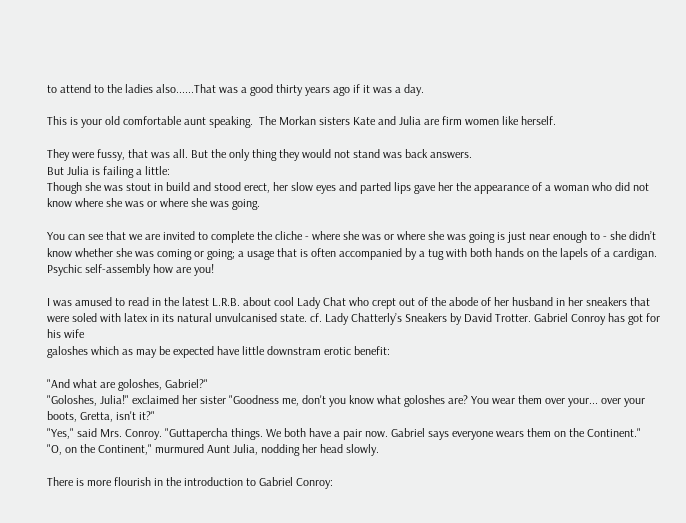to attend to the ladies also......That was a good thirty years ago if it was a day.

This is your old comfortable aunt speaking.  The Morkan sisters Kate and Julia are firm women like herself.

They were fussy, that was all. But the only thing they would not stand was back answers.
But Julia is failing a little:
Though she was stout in build and stood erect, her slow eyes and parted lips gave her the appearance of a woman who did not know where she was or where she was going.

You can see that we are invited to complete the cliche - where she was or where she was going is just near enough to - she didn’t know whether she was coming or going; a usage that is often accompanied by a tug with both hands on the lapels of a cardigan. Psychic self-assembly how are you!

I was amused to read in the latest L.R.B. about cool Lady Chat who crept out of the abode of her husband in her sneakers that were soled with latex in its natural unvulcanised state. cf. Lady Chatterly’s Sneakers by David Trotter. Gabriel Conroy has got for his wife
galoshes which as may be expected have little downstram erotic benefit:

"And what are goloshes, Gabriel?"
"Goloshes, Julia!" exclaimed her sister "Goodness me, don't you know what goloshes are? You wear them over your... over your boots, Gretta, isn't it?"
"Yes," said Mrs. Conroy. "Guttapercha things. We both have a pair now. Gabriel says everyone wears them on the Continent."
"O, on the Continent," murmured Aunt Julia, nodding her head slowly.

There is more flourish in the introduction to Gabriel Conroy: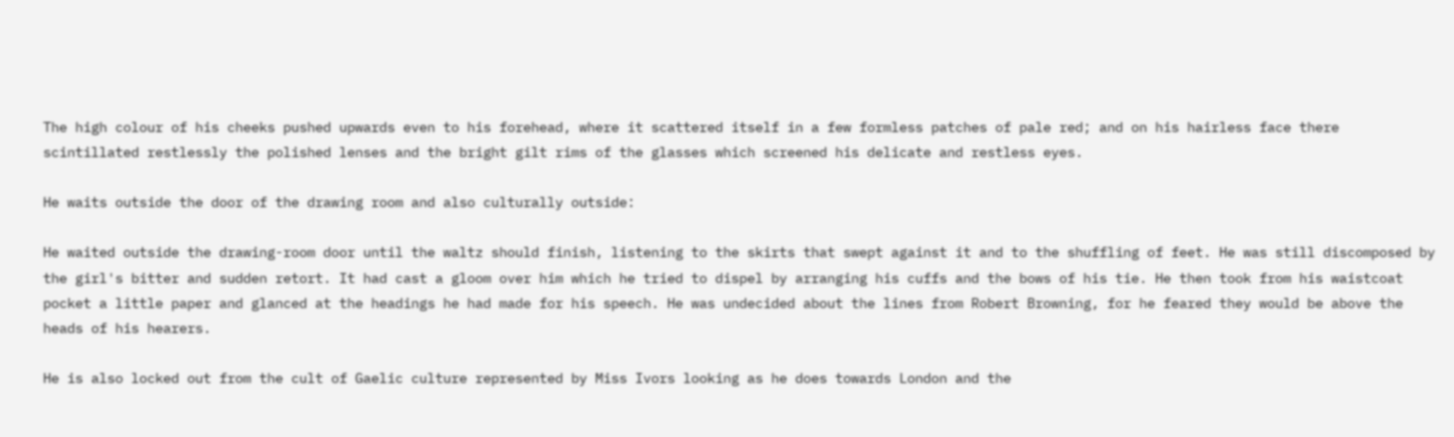The high colour of his cheeks pushed upwards even to his forehead, where it scattered itself in a few formless patches of pale red; and on his hairless face there scintillated restlessly the polished lenses and the bright gilt rims of the glasses which screened his delicate and restless eyes.

He waits outside the door of the drawing room and also culturally outside:

He waited outside the drawing-room door until the waltz should finish, listening to the skirts that swept against it and to the shuffling of feet. He was still discomposed by the girl's bitter and sudden retort. It had cast a gloom over him which he tried to dispel by arranging his cuffs and the bows of his tie. He then took from his waistcoat pocket a little paper and glanced at the headings he had made for his speech. He was undecided about the lines from Robert Browning, for he feared they would be above the heads of his hearers.

He is also locked out from the cult of Gaelic culture represented by Miss Ivors looking as he does towards London and the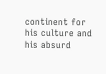continent for his culture and his absurd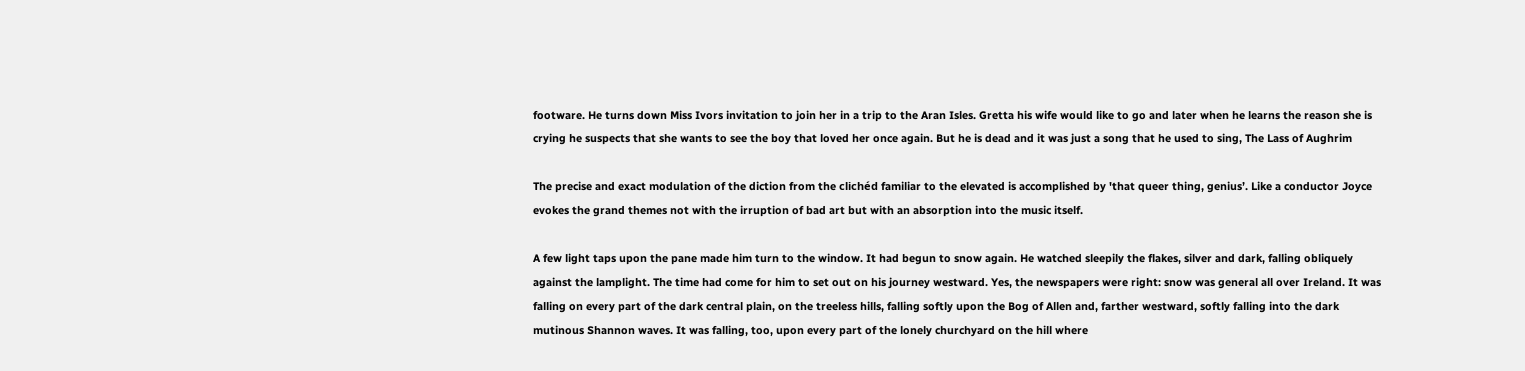footware. He turns down Miss Ivors invitation to join her in a trip to the Aran Isles. Gretta his wife would like to go and later when he learns the reason she is crying he suspects that she wants to see the boy that loved her once again. But he is dead and it was just a song that he used to sing, The Lass of Aughrim

The precise and exact modulation of the diction from the clichéd familiar to the elevated is accomplished by 'that queer thing, genius’. Like a conductor Joyce evokes the grand themes not with the irruption of bad art but with an absorption into the music itself.

A few light taps upon the pane made him turn to the window. It had begun to snow again. He watched sleepily the flakes, silver and dark, falling obliquely against the lamplight. The time had come for him to set out on his journey westward. Yes, the newspapers were right: snow was general all over Ireland. It was falling on every part of the dark central plain, on the treeless hills, falling softly upon the Bog of Allen and, farther westward, softly falling into the dark mutinous Shannon waves. It was falling, too, upon every part of the lonely churchyard on the hill where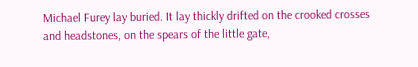Michael Furey lay buried. It lay thickly drifted on the crooked crosses and headstones, on the spears of the little gate,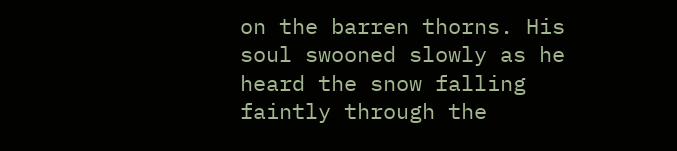on the barren thorns. His soul swooned slowly as he heard the snow falling faintly through the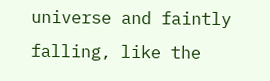universe and faintly falling, like the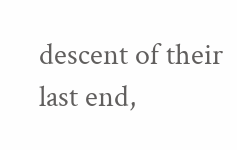descent of their last end,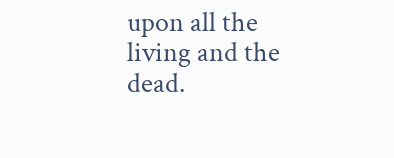upon all the living and the dead.